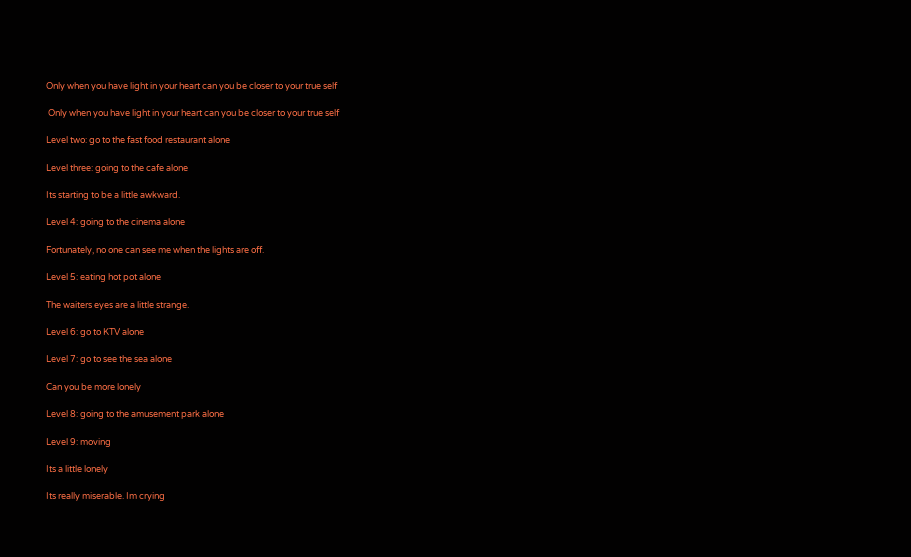Only when you have light in your heart can you be closer to your true self

 Only when you have light in your heart can you be closer to your true self

Level two: go to the fast food restaurant alone

Level three: going to the cafe alone

Its starting to be a little awkward.

Level 4: going to the cinema alone

Fortunately, no one can see me when the lights are off.

Level 5: eating hot pot alone

The waiters eyes are a little strange.

Level 6: go to KTV alone

Level 7: go to see the sea alone

Can you be more lonely

Level 8: going to the amusement park alone

Level 9: moving

Its a little lonely

Its really miserable. Im crying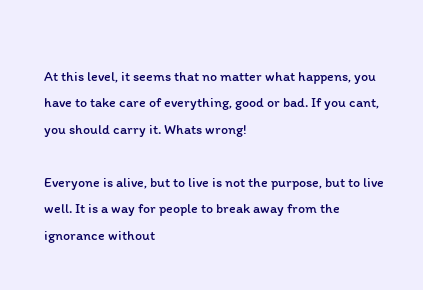At this level, it seems that no matter what happens, you have to take care of everything, good or bad. If you cant, you should carry it. Whats wrong!

Everyone is alive, but to live is not the purpose, but to live well. It is a way for people to break away from the ignorance without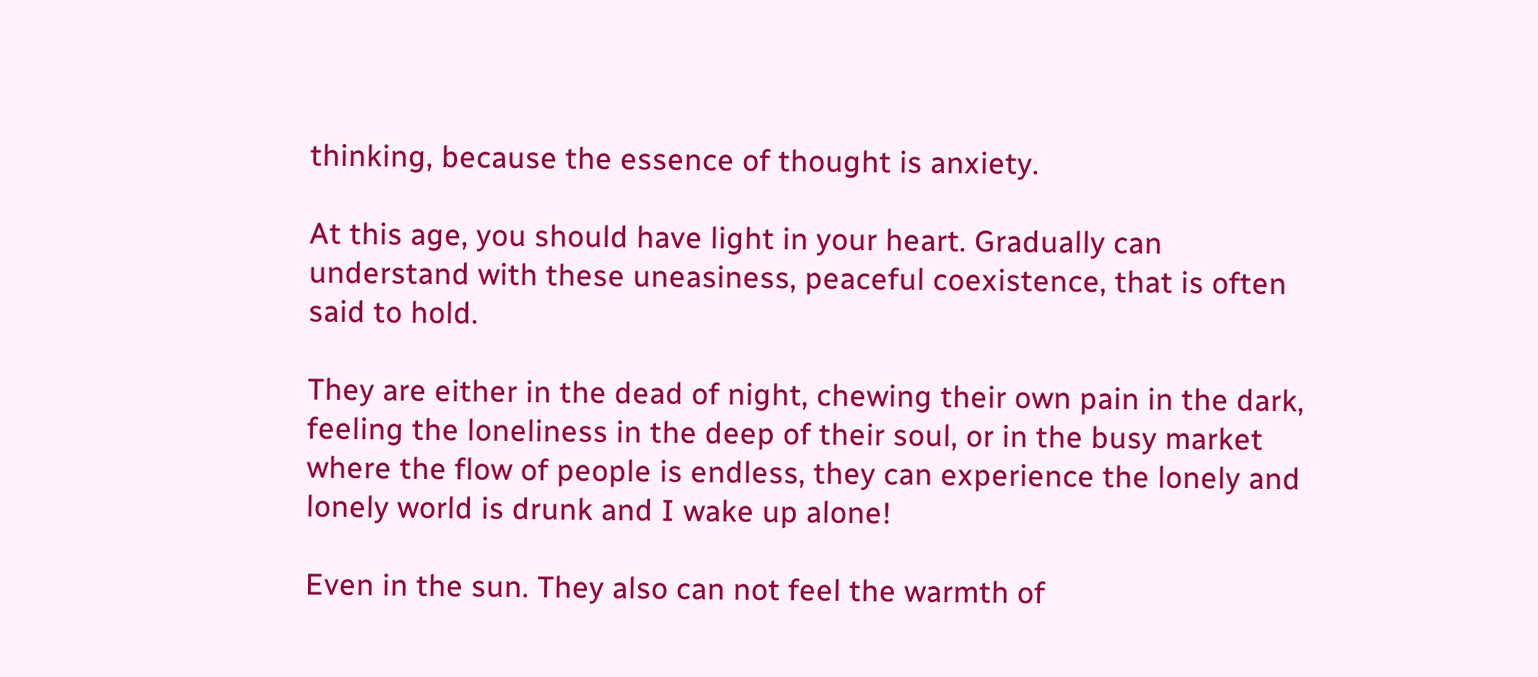thinking, because the essence of thought is anxiety.

At this age, you should have light in your heart. Gradually can understand with these uneasiness, peaceful coexistence, that is often said to hold.

They are either in the dead of night, chewing their own pain in the dark, feeling the loneliness in the deep of their soul, or in the busy market where the flow of people is endless, they can experience the lonely and lonely world is drunk and I wake up alone!

Even in the sun. They also can not feel the warmth of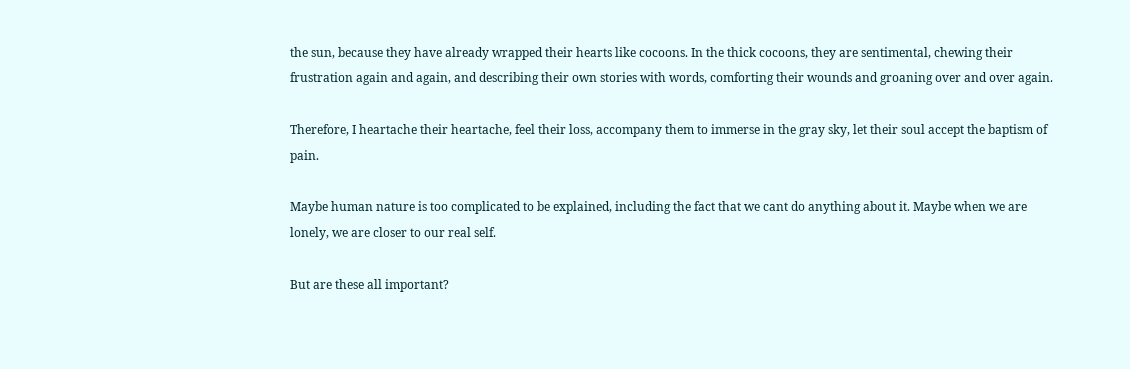the sun, because they have already wrapped their hearts like cocoons. In the thick cocoons, they are sentimental, chewing their frustration again and again, and describing their own stories with words, comforting their wounds and groaning over and over again.

Therefore, I heartache their heartache, feel their loss, accompany them to immerse in the gray sky, let their soul accept the baptism of pain.

Maybe human nature is too complicated to be explained, including the fact that we cant do anything about it. Maybe when we are lonely, we are closer to our real self.

But are these all important?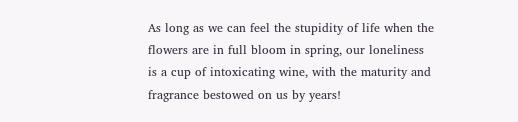As long as we can feel the stupidity of life when the flowers are in full bloom in spring, our loneliness is a cup of intoxicating wine, with the maturity and fragrance bestowed on us by years!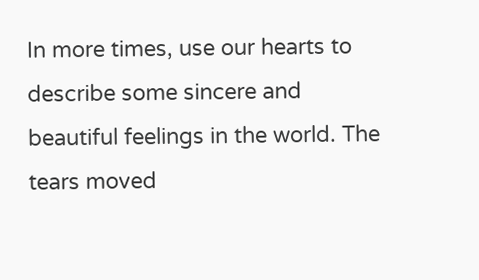In more times, use our hearts to describe some sincere and beautiful feelings in the world. The tears moved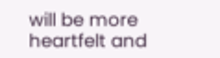will be more heartfelt and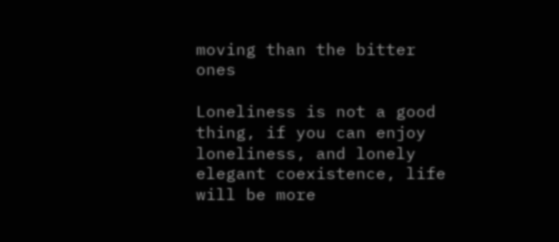moving than the bitter ones

Loneliness is not a good thing, if you can enjoy loneliness, and lonely elegant coexistence, life will be more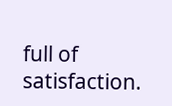full of satisfaction.